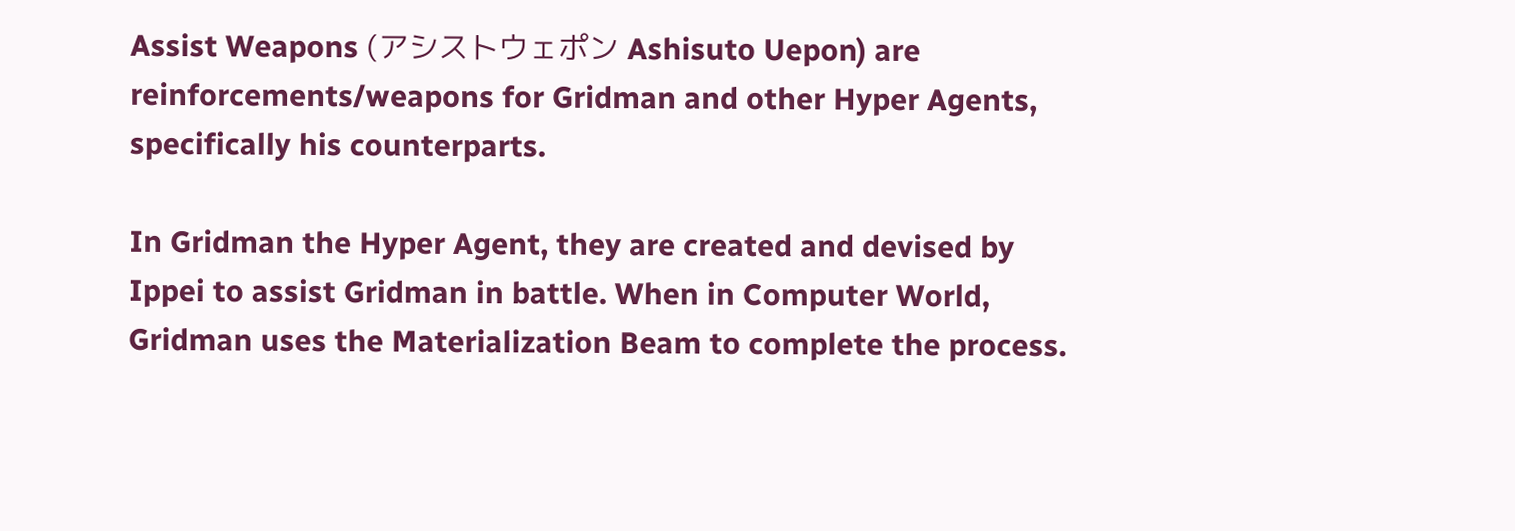Assist Weapons (アシストウェポン Ashisuto Uepon) are reinforcements/weapons for Gridman and other Hyper Agents, specifically his counterparts.

In Gridman the Hyper Agent, they are created and devised by Ippei to assist Gridman in battle. When in Computer World, Gridman uses the Materialization Beam to complete the process.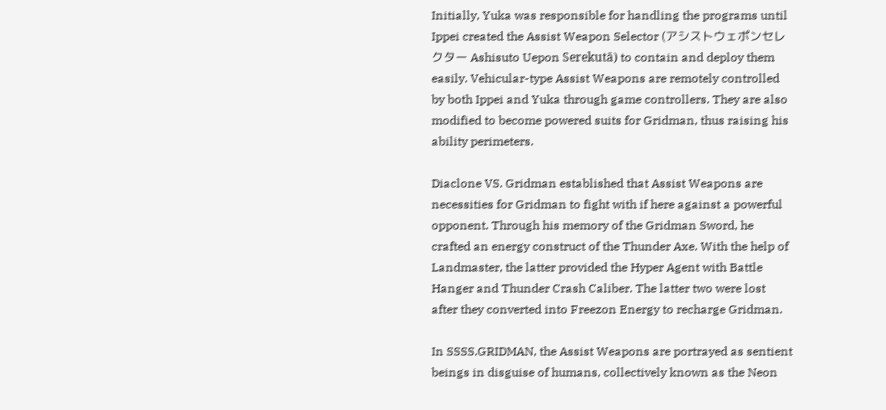Initially, Yuka was responsible for handling the programs until Ippei created the Assist Weapon Selector (アシストウェポンセレクター Ashisuto Uepon Serekutā) to contain and deploy them easily. Vehicular-type Assist Weapons are remotely controlled by both Ippei and Yuka through game controllers. They are also modified to become powered suits for Gridman, thus raising his ability perimeters.

Diaclone VS. Gridman established that Assist Weapons are necessities for Gridman to fight with if here against a powerful opponent. Through his memory of the Gridman Sword, he crafted an energy construct of the Thunder Axe. With the help of Landmaster, the latter provided the Hyper Agent with Battle Hanger and Thunder Crash Caliber. The latter two were lost after they converted into Freezon Energy to recharge Gridman.

In SSSS.GRIDMAN, the Assist Weapons are portrayed as sentient beings in disguise of humans, collectively known as the Neon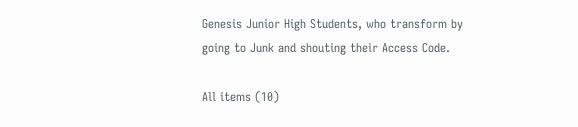Genesis Junior High Students, who transform by going to Junk and shouting their Access Code.

All items (10)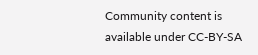Community content is available under CC-BY-SA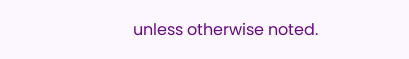unless otherwise noted.